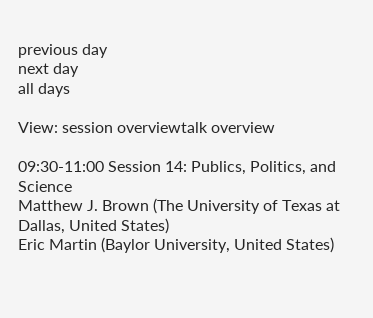previous day
next day
all days

View: session overviewtalk overview

09:30-11:00 Session 14: Publics, Politics, and Science
Matthew J. Brown (The University of Texas at Dallas, United States)
Eric Martin (Baylor University, United States)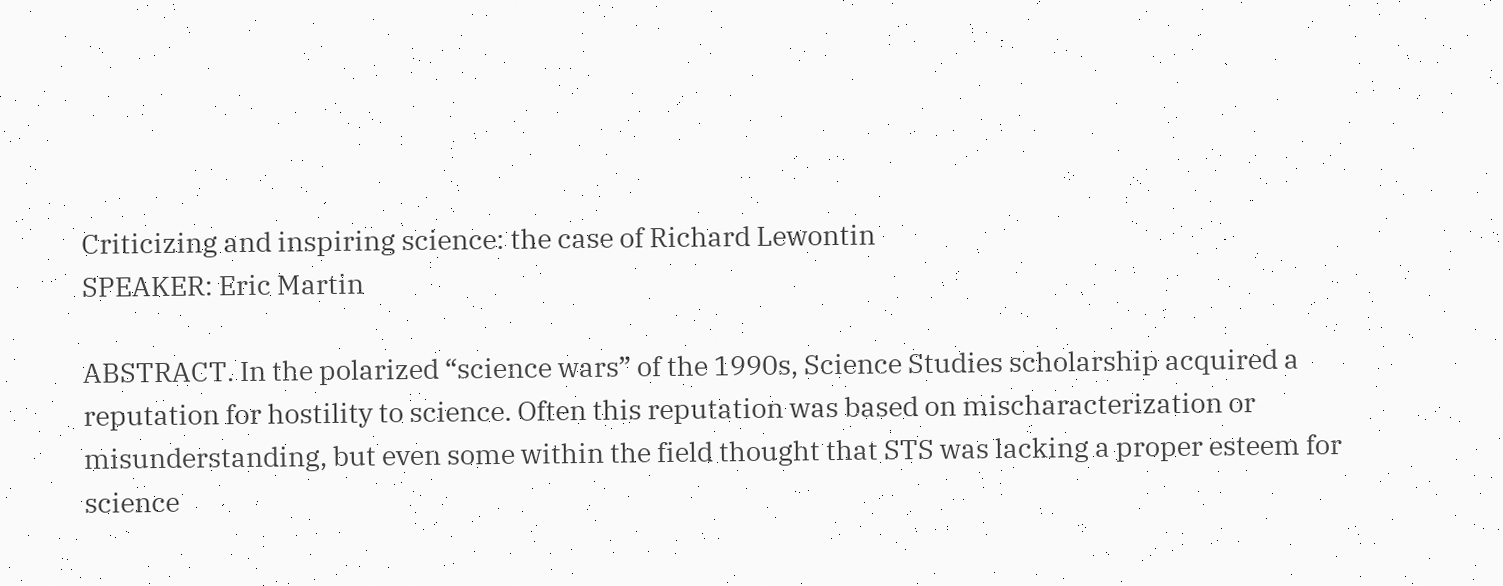Criticizing and inspiring science: the case of Richard Lewontin
SPEAKER: Eric Martin

ABSTRACT. In the polarized “science wars” of the 1990s, Science Studies scholarship acquired a reputation for hostility to science. Often this reputation was based on mischaracterization or misunderstanding, but even some within the field thought that STS was lacking a proper esteem for science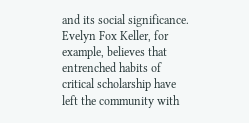and its social significance. Evelyn Fox Keller, for example, believes that entrenched habits of critical scholarship have left the community with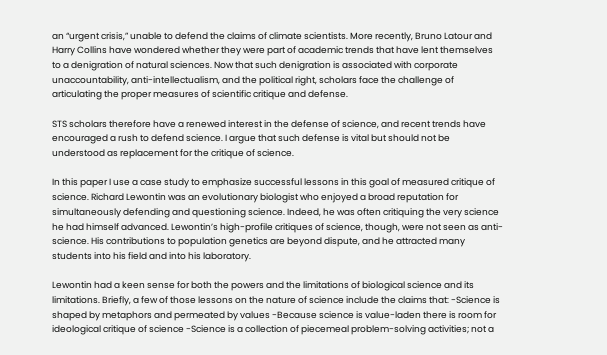an “urgent crisis,” unable to defend the claims of climate scientists. More recently, Bruno Latour and Harry Collins have wondered whether they were part of academic trends that have lent themselves to a denigration of natural sciences. Now that such denigration is associated with corporate unaccountability, anti-intellectualism, and the political right, scholars face the challenge of articulating the proper measures of scientific critique and defense.

STS scholars therefore have a renewed interest in the defense of science, and recent trends have encouraged a rush to defend science. I argue that such defense is vital but should not be understood as replacement for the critique of science.

In this paper I use a case study to emphasize successful lessons in this goal of measured critique of science. Richard Lewontin was an evolutionary biologist who enjoyed a broad reputation for simultaneously defending and questioning science. Indeed, he was often critiquing the very science he had himself advanced. Lewontin’s high-profile critiques of science, though, were not seen as anti-science. His contributions to population genetics are beyond dispute, and he attracted many students into his field and into his laboratory.

Lewontin had a keen sense for both the powers and the limitations of biological science and its limitations. Briefly, a few of those lessons on the nature of science include the claims that: -Science is shaped by metaphors and permeated by values -Because science is value-laden there is room for ideological critique of science -Science is a collection of piecemeal problem-solving activities; not a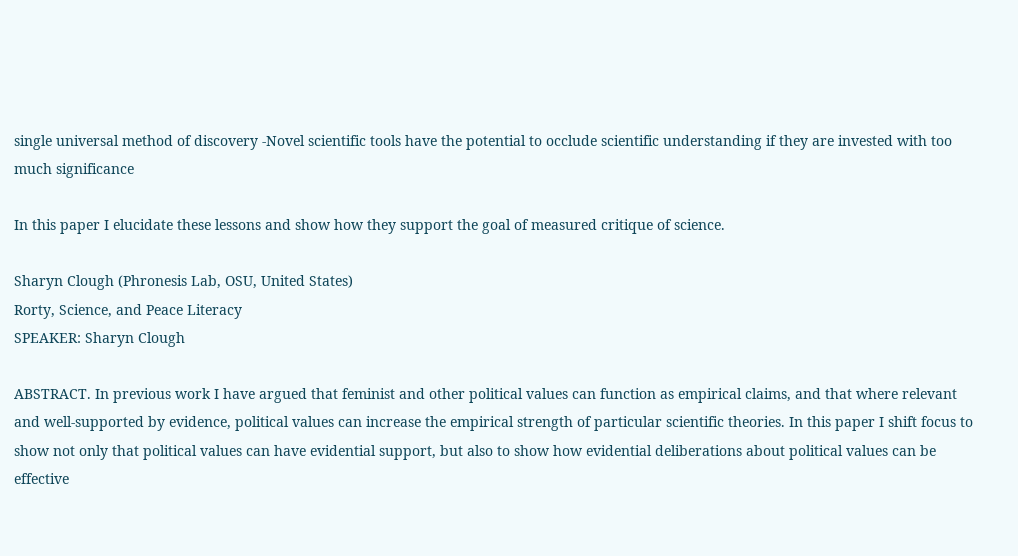single universal method of discovery -Novel scientific tools have the potential to occlude scientific understanding if they are invested with too much significance

In this paper I elucidate these lessons and show how they support the goal of measured critique of science.

Sharyn Clough (Phronesis Lab, OSU, United States)
Rorty, Science, and Peace Literacy
SPEAKER: Sharyn Clough

ABSTRACT. In previous work I have argued that feminist and other political values can function as empirical claims, and that where relevant and well-supported by evidence, political values can increase the empirical strength of particular scientific theories. In this paper I shift focus to show not only that political values can have evidential support, but also to show how evidential deliberations about political values can be effective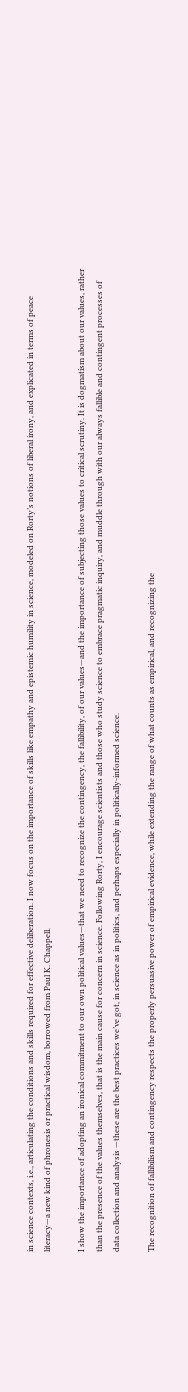in science contexts, i.e., articulating the conditions and skills required for effective deliberation. I now focus on the importance of skills like empathy and epistemic humility in science, modeled on Rorty’s notions of liberal irony, and explicated in terms of peace literacy—a new kind of phronesis or practical wisdom, borrowed from Paul K. Chappell.

I show the importance of adopting an ironical commitment to our own political values—that we need to recognize the contingency, the fallibility, of our values—and the importance of subjecting those values to critical scrutiny. It is dogmatism about our values, rather than the presence of the values themselves, that is the main cause for concern in science. Following Rorty, I encourage scientists and those who study science to embrace pragmatic inquiry, and muddle through with our always fallible and contingent processes of data collection and analysis —these are the best practices we’ve got, in science as in politics, and perhaps especially in politically-informed science.

The recognition of fallibilism and contingency respects the properly persuasive power of empirical evidence, while extending the range of what counts as empirical, and recognizing the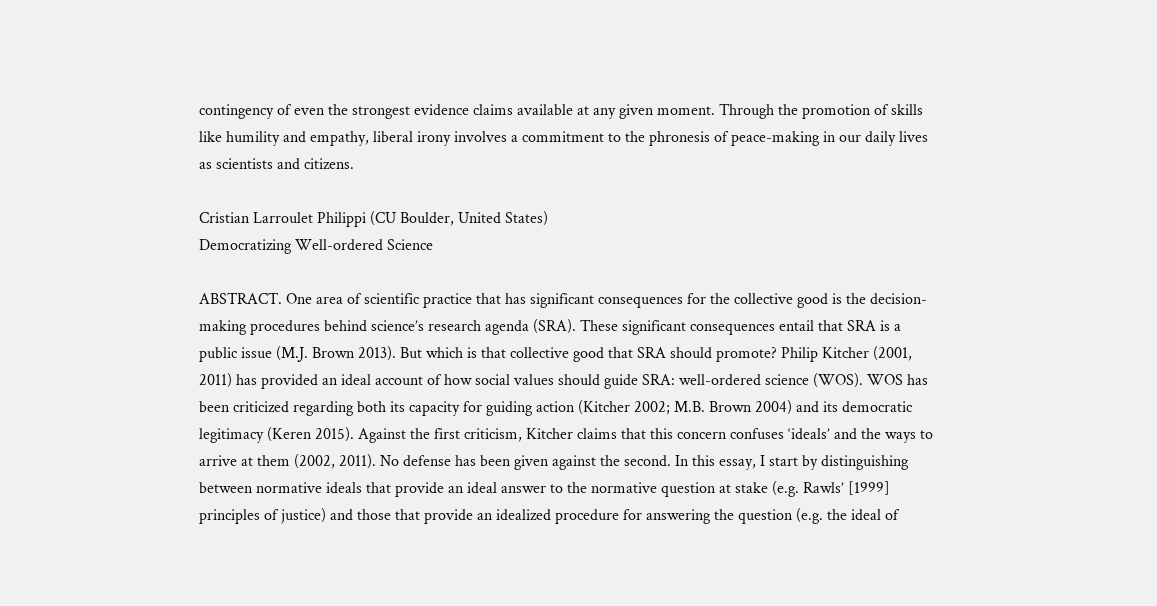contingency of even the strongest evidence claims available at any given moment. Through the promotion of skills like humility and empathy, liberal irony involves a commitment to the phronesis of peace-making in our daily lives as scientists and citizens.

Cristian Larroulet Philippi (CU Boulder, United States)
Democratizing Well-ordered Science

ABSTRACT. One area of scientific practice that has significant consequences for the collective good is the decision-making procedures behind science’s research agenda (SRA). These significant consequences entail that SRA is a public issue (M.J. Brown 2013). But which is that collective good that SRA should promote? Philip Kitcher (2001, 2011) has provided an ideal account of how social values should guide SRA: well-ordered science (WOS). WOS has been criticized regarding both its capacity for guiding action (Kitcher 2002; M.B. Brown 2004) and its democratic legitimacy (Keren 2015). Against the first criticism, Kitcher claims that this concern confuses ‘ideals’ and the ways to arrive at them (2002, 2011). No defense has been given against the second. In this essay, I start by distinguishing between normative ideals that provide an ideal answer to the normative question at stake (e.g. Rawls’ [1999] principles of justice) and those that provide an idealized procedure for answering the question (e.g. the ideal of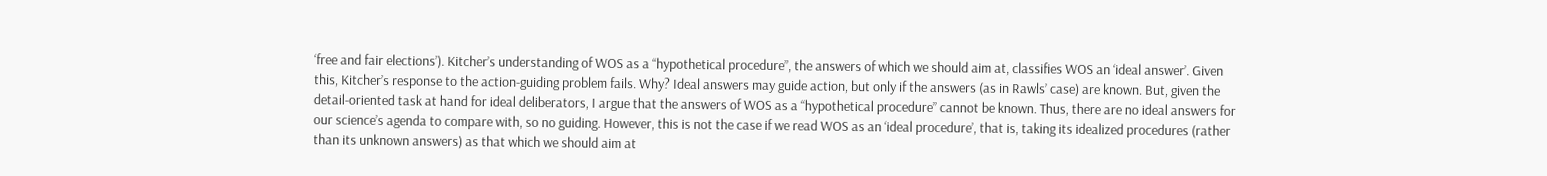‘free and fair elections’). Kitcher’s understanding of WOS as a “hypothetical procedure”, the answers of which we should aim at, classifies WOS an ‘ideal answer’. Given this, Kitcher’s response to the action-guiding problem fails. Why? Ideal answers may guide action, but only if the answers (as in Rawls’ case) are known. But, given the detail-oriented task at hand for ideal deliberators, I argue that the answers of WOS as a “hypothetical procedure” cannot be known. Thus, there are no ideal answers for our science’s agenda to compare with, so no guiding. However, this is not the case if we read WOS as an ‘ideal procedure’, that is, taking its idealized procedures (rather than its unknown answers) as that which we should aim at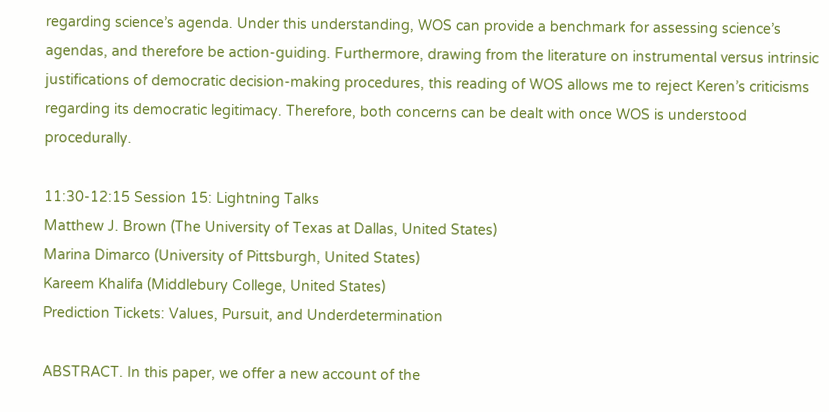regarding science’s agenda. Under this understanding, WOS can provide a benchmark for assessing science’s agendas, and therefore be action-guiding. Furthermore, drawing from the literature on instrumental versus intrinsic justifications of democratic decision-making procedures, this reading of WOS allows me to reject Keren’s criticisms regarding its democratic legitimacy. Therefore, both concerns can be dealt with once WOS is understood procedurally.

11:30-12:15 Session 15: Lightning Talks
Matthew J. Brown (The University of Texas at Dallas, United States)
Marina Dimarco (University of Pittsburgh, United States)
Kareem Khalifa (Middlebury College, United States)
Prediction Tickets: Values, Pursuit, and Underdetermination

ABSTRACT. In this paper, we offer a new account of the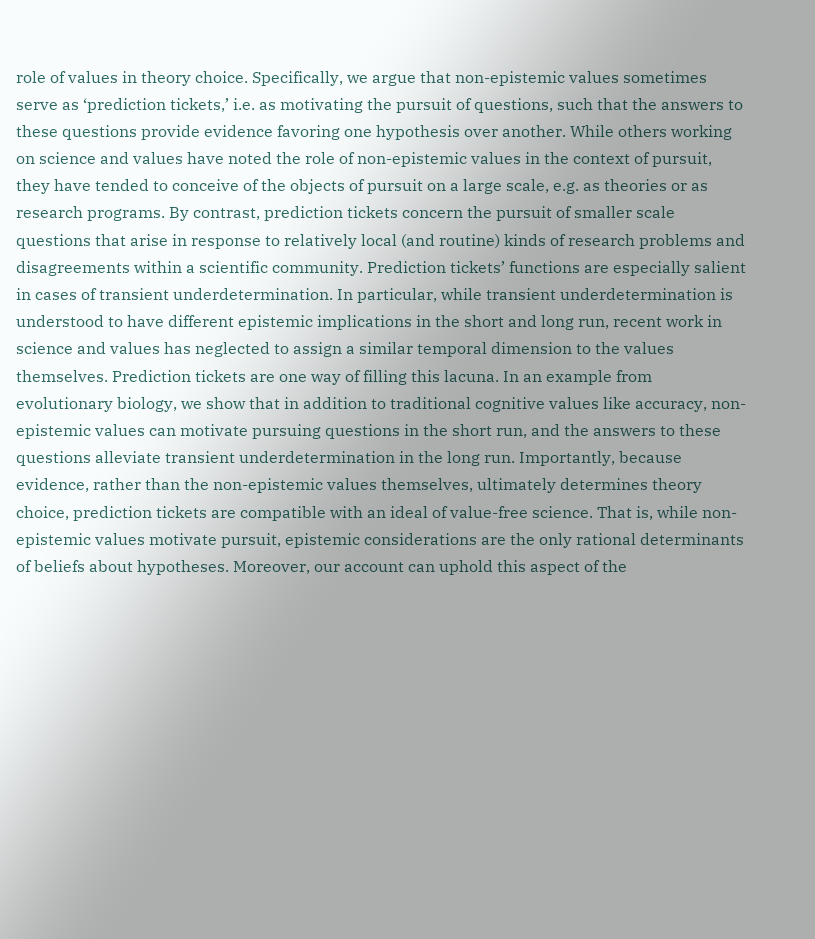role of values in theory choice. Specifically, we argue that non-epistemic values sometimes serve as ‘prediction tickets,’ i.e. as motivating the pursuit of questions, such that the answers to these questions provide evidence favoring one hypothesis over another. While others working on science and values have noted the role of non-epistemic values in the context of pursuit, they have tended to conceive of the objects of pursuit on a large scale, e.g. as theories or as research programs. By contrast, prediction tickets concern the pursuit of smaller scale questions that arise in response to relatively local (and routine) kinds of research problems and disagreements within a scientific community. Prediction tickets’ functions are especially salient in cases of transient underdetermination. In particular, while transient underdetermination is understood to have different epistemic implications in the short and long run, recent work in science and values has neglected to assign a similar temporal dimension to the values themselves. Prediction tickets are one way of filling this lacuna. In an example from evolutionary biology, we show that in addition to traditional cognitive values like accuracy, non-epistemic values can motivate pursuing questions in the short run, and the answers to these questions alleviate transient underdetermination in the long run. Importantly, because evidence, rather than the non-epistemic values themselves, ultimately determines theory choice, prediction tickets are compatible with an ideal of value-free science. That is, while non-epistemic values motivate pursuit, epistemic considerations are the only rational determinants of beliefs about hypotheses. Moreover, our account can uphold this aspect of the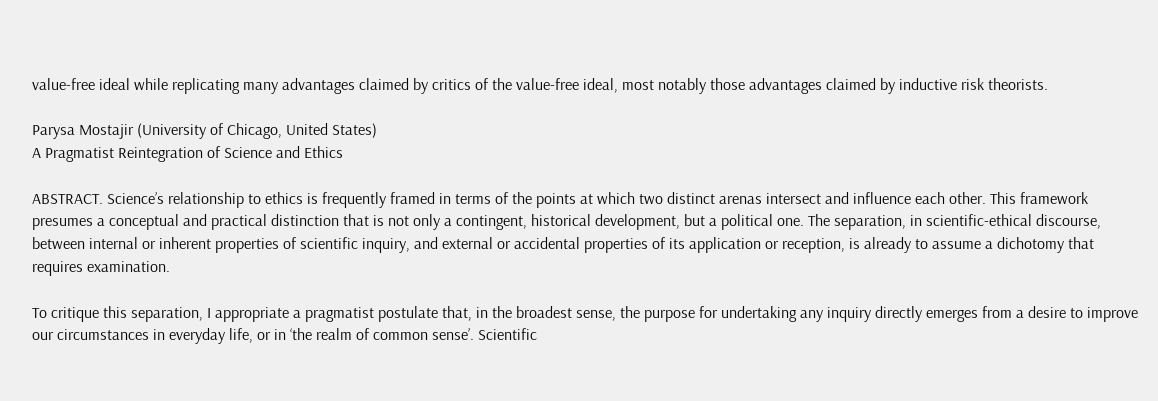value-free ideal while replicating many advantages claimed by critics of the value-free ideal, most notably those advantages claimed by inductive risk theorists.

Parysa Mostajir (University of Chicago, United States)
A Pragmatist Reintegration of Science and Ethics

ABSTRACT. Science’s relationship to ethics is frequently framed in terms of the points at which two distinct arenas intersect and influence each other. This framework presumes a conceptual and practical distinction that is not only a contingent, historical development, but a political one. The separation, in scientific-ethical discourse, between internal or inherent properties of scientific inquiry, and external or accidental properties of its application or reception, is already to assume a dichotomy that requires examination.

To critique this separation, I appropriate a pragmatist postulate that, in the broadest sense, the purpose for undertaking any inquiry directly emerges from a desire to improve our circumstances in everyday life, or in ‘the realm of common sense’. Scientific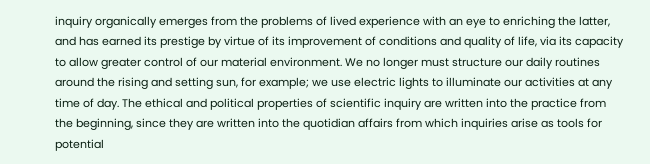inquiry organically emerges from the problems of lived experience with an eye to enriching the latter, and has earned its prestige by virtue of its improvement of conditions and quality of life, via its capacity to allow greater control of our material environment. We no longer must structure our daily routines around the rising and setting sun, for example; we use electric lights to illuminate our activities at any time of day. The ethical and political properties of scientific inquiry are written into the practice from the beginning, since they are written into the quotidian affairs from which inquiries arise as tools for potential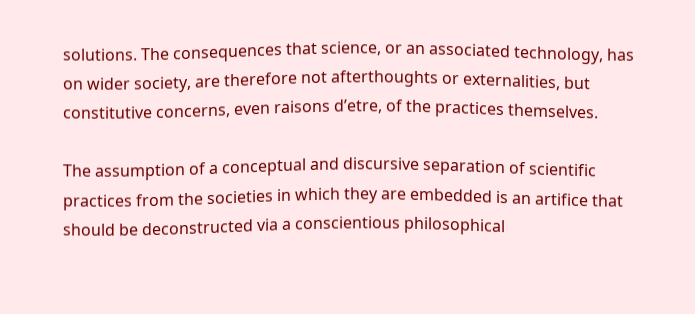solutions. The consequences that science, or an associated technology, has on wider society, are therefore not afterthoughts or externalities, but constitutive concerns, even raisons d’etre, of the practices themselves.

The assumption of a conceptual and discursive separation of scientific practices from the societies in which they are embedded is an artifice that should be deconstructed via a conscientious philosophical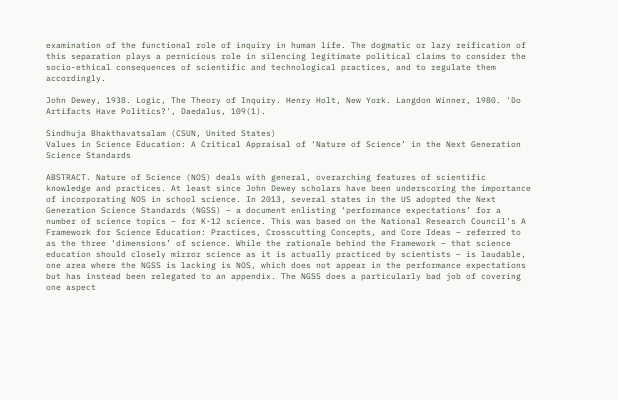examination of the functional role of inquiry in human life. The dogmatic or lazy reification of this separation plays a pernicious role in silencing legitimate political claims to consider the socio-ethical consequences of scientific and technological practices, and to regulate them accordingly.

John Dewey, 1938. Logic, The Theory of Inquiry. Henry Holt, New York. Langdon Winner, 1980. 'Do Artifacts Have Politics?', Daedalus, 109(1).

Sindhuja Bhakthavatsalam (CSUN, United States)
Values in Science Education: A Critical Appraisal of ‘Nature of Science’ in the Next Generation Science Standards

ABSTRACT. Nature of Science (NOS) deals with general, overarching features of scientific knowledge and practices. At least since John Dewey scholars have been underscoring the importance of incorporating NOS in school science. In 2013, several states in the US adopted the Next Generation Science Standards (NGSS) – a document enlisting ‘performance expectations’ for a number of science topics – for K-12 science. This was based on the National Research Council’s A Framework for Science Education: Practices, Crosscutting Concepts, and Core Ideas – referred to as the three ‘dimensions’ of science. While the rationale behind the Framework – that science education should closely mirror science as it is actually practiced by scientists – is laudable, one area where the NGSS is lacking is NOS, which does not appear in the performance expectations but has instead been relegated to an appendix. The NGSS does a particularly bad job of covering one aspect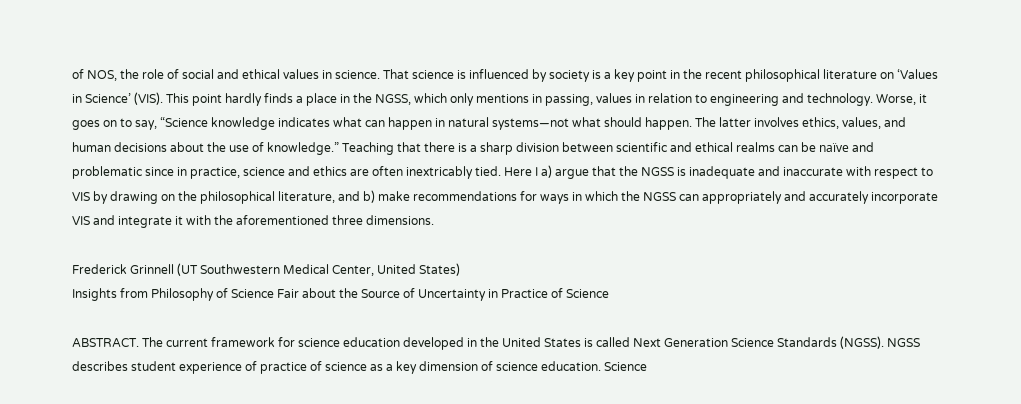of NOS, the role of social and ethical values in science. That science is influenced by society is a key point in the recent philosophical literature on ‘Values in Science’ (VIS). This point hardly finds a place in the NGSS, which only mentions in passing, values in relation to engineering and technology. Worse, it goes on to say, “Science knowledge indicates what can happen in natural systems—not what should happen. The latter involves ethics, values, and human decisions about the use of knowledge.” Teaching that there is a sharp division between scientific and ethical realms can be naïve and problematic since in practice, science and ethics are often inextricably tied. Here I a) argue that the NGSS is inadequate and inaccurate with respect to VIS by drawing on the philosophical literature, and b) make recommendations for ways in which the NGSS can appropriately and accurately incorporate VIS and integrate it with the aforementioned three dimensions.

Frederick Grinnell (UT Southwestern Medical Center, United States)
Insights from Philosophy of Science Fair about the Source of Uncertainty in Practice of Science

ABSTRACT. The current framework for science education developed in the United States is called Next Generation Science Standards (NGSS). NGSS describes student experience of practice of science as a key dimension of science education. Science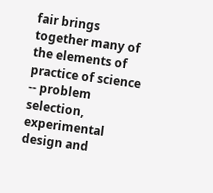fair brings together many of the elements of practice of science -- problem selection, experimental design and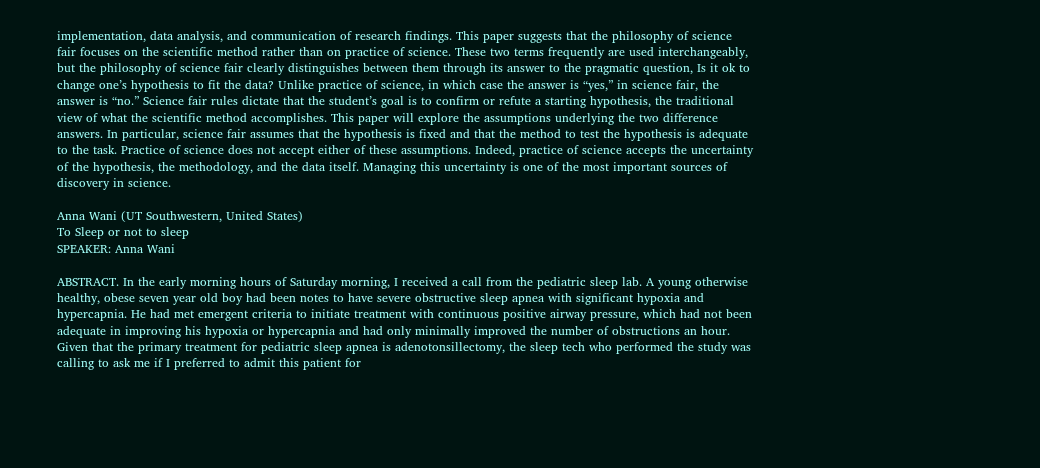implementation, data analysis, and communication of research findings. This paper suggests that the philosophy of science fair focuses on the scientific method rather than on practice of science. These two terms frequently are used interchangeably, but the philosophy of science fair clearly distinguishes between them through its answer to the pragmatic question, Is it ok to change one’s hypothesis to fit the data? Unlike practice of science, in which case the answer is “yes,” in science fair, the answer is “no.” Science fair rules dictate that the student’s goal is to confirm or refute a starting hypothesis, the traditional view of what the scientific method accomplishes. This paper will explore the assumptions underlying the two difference answers. In particular, science fair assumes that the hypothesis is fixed and that the method to test the hypothesis is adequate to the task. Practice of science does not accept either of these assumptions. Indeed, practice of science accepts the uncertainty of the hypothesis, the methodology, and the data itself. Managing this uncertainty is one of the most important sources of discovery in science.

Anna Wani (UT Southwestern, United States)
To Sleep or not to sleep
SPEAKER: Anna Wani

ABSTRACT. In the early morning hours of Saturday morning, I received a call from the pediatric sleep lab. A young otherwise healthy, obese seven year old boy had been notes to have severe obstructive sleep apnea with significant hypoxia and hypercapnia. He had met emergent criteria to initiate treatment with continuous positive airway pressure, which had not been adequate in improving his hypoxia or hypercapnia and had only minimally improved the number of obstructions an hour. Given that the primary treatment for pediatric sleep apnea is adenotonsillectomy, the sleep tech who performed the study was calling to ask me if I preferred to admit this patient for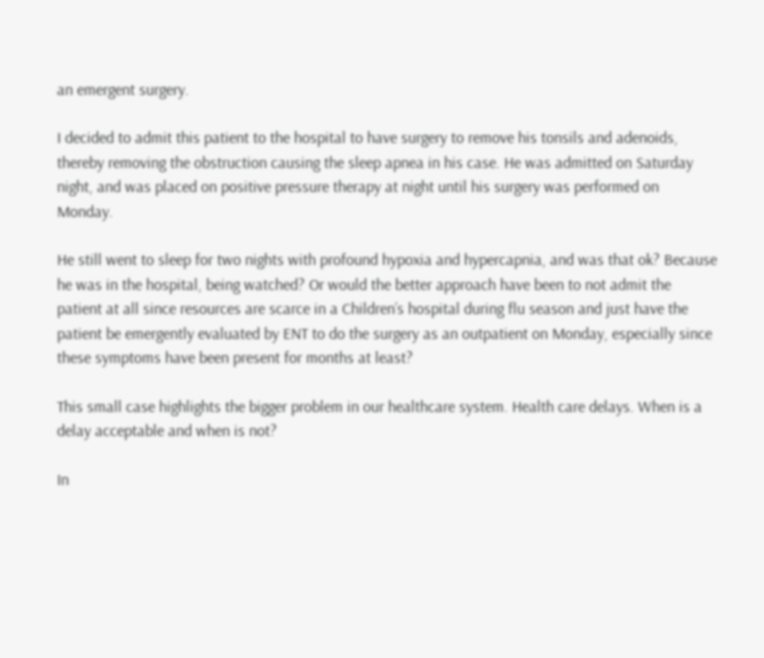an emergent surgery.

I decided to admit this patient to the hospital to have surgery to remove his tonsils and adenoids, thereby removing the obstruction causing the sleep apnea in his case. He was admitted on Saturday night, and was placed on positive pressure therapy at night until his surgery was performed on Monday.

He still went to sleep for two nights with profound hypoxia and hypercapnia, and was that ok? Because he was in the hospital, being watched? Or would the better approach have been to not admit the patient at all since resources are scarce in a Children’s hospital during flu season and just have the patient be emergently evaluated by ENT to do the surgery as an outpatient on Monday, especially since these symptoms have been present for months at least?

This small case highlights the bigger problem in our healthcare system. Health care delays. When is a delay acceptable and when is not?

In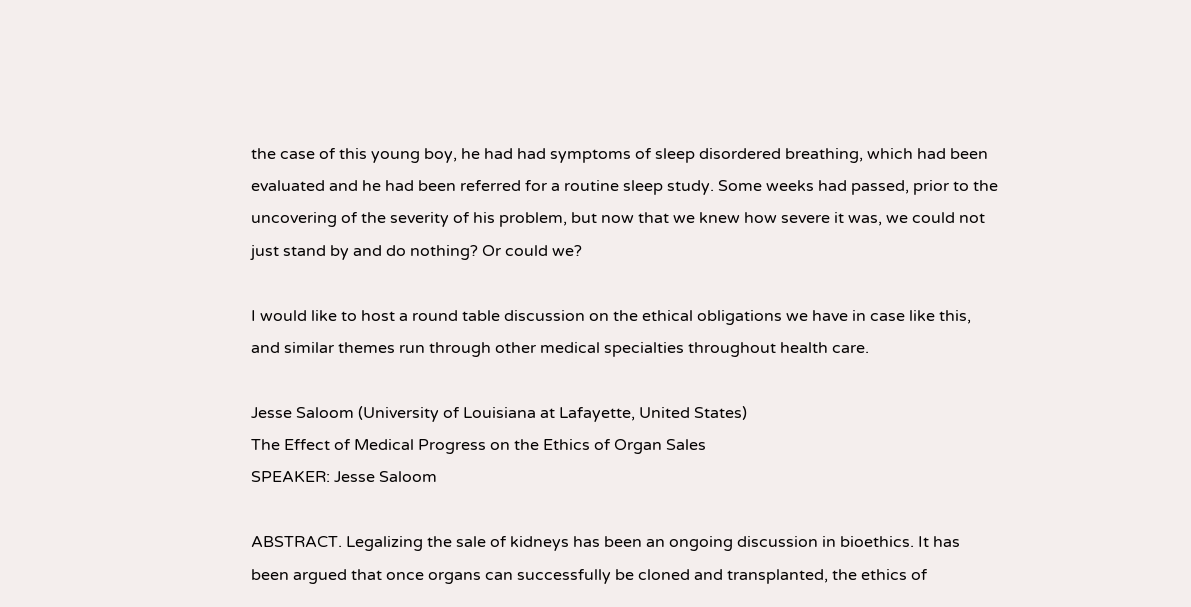the case of this young boy, he had had symptoms of sleep disordered breathing, which had been evaluated and he had been referred for a routine sleep study. Some weeks had passed, prior to the uncovering of the severity of his problem, but now that we knew how severe it was, we could not just stand by and do nothing? Or could we?

I would like to host a round table discussion on the ethical obligations we have in case like this, and similar themes run through other medical specialties throughout health care.

Jesse Saloom (University of Louisiana at Lafayette, United States)
The Effect of Medical Progress on the Ethics of Organ Sales
SPEAKER: Jesse Saloom

ABSTRACT. Legalizing the sale of kidneys has been an ongoing discussion in bioethics. It has been argued that once organs can successfully be cloned and transplanted, the ethics of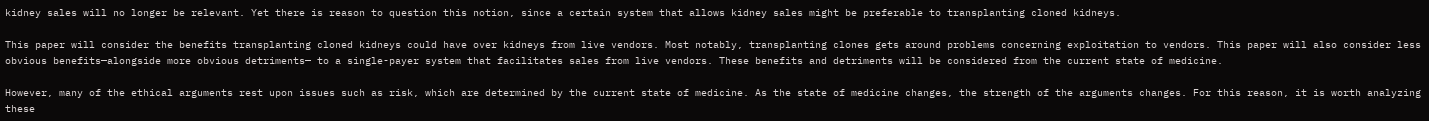kidney sales will no longer be relevant. Yet there is reason to question this notion, since a certain system that allows kidney sales might be preferable to transplanting cloned kidneys.

This paper will consider the benefits transplanting cloned kidneys could have over kidneys from live vendors. Most notably, transplanting clones gets around problems concerning exploitation to vendors. This paper will also consider less obvious benefits—alongside more obvious detriments— to a single-payer system that facilitates sales from live vendors. These benefits and detriments will be considered from the current state of medicine.

However, many of the ethical arguments rest upon issues such as risk, which are determined by the current state of medicine. As the state of medicine changes, the strength of the arguments changes. For this reason, it is worth analyzing these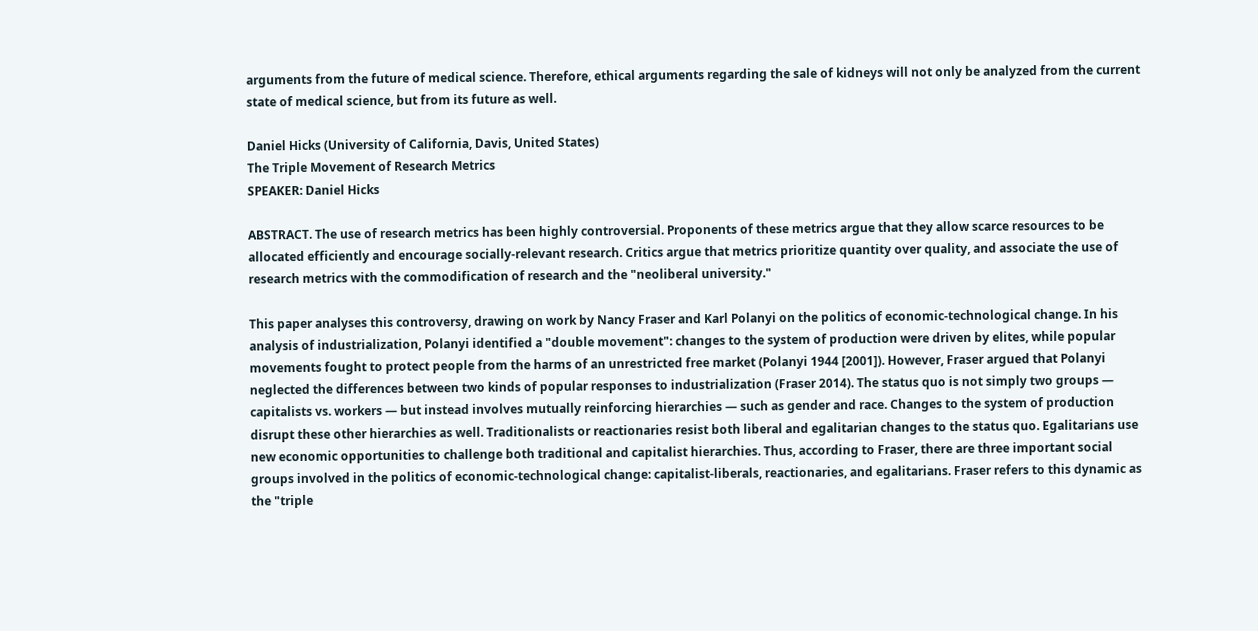arguments from the future of medical science. Therefore, ethical arguments regarding the sale of kidneys will not only be analyzed from the current state of medical science, but from its future as well.

Daniel Hicks (University of California, Davis, United States)
The Triple Movement of Research Metrics
SPEAKER: Daniel Hicks

ABSTRACT. The use of research metrics has been highly controversial. Proponents of these metrics argue that they allow scarce resources to be allocated efficiently and encourage socially-relevant research. Critics argue that metrics prioritize quantity over quality, and associate the use of research metrics with the commodification of research and the "neoliberal university."

This paper analyses this controversy, drawing on work by Nancy Fraser and Karl Polanyi on the politics of economic-technological change. In his analysis of industrialization, Polanyi identified a "double movement": changes to the system of production were driven by elites, while popular movements fought to protect people from the harms of an unrestricted free market (Polanyi 1944 [2001]). However, Fraser argued that Polanyi neglected the differences between two kinds of popular responses to industrialization (Fraser 2014). The status quo is not simply two groups — capitalists vs. workers — but instead involves mutually reinforcing hierarchies — such as gender and race. Changes to the system of production disrupt these other hierarchies as well. Traditionalists or reactionaries resist both liberal and egalitarian changes to the status quo. Egalitarians use new economic opportunities to challenge both traditional and capitalist hierarchies. Thus, according to Fraser, there are three important social groups involved in the politics of economic-technological change: capitalist-liberals, reactionaries, and egalitarians. Fraser refers to this dynamic as the "triple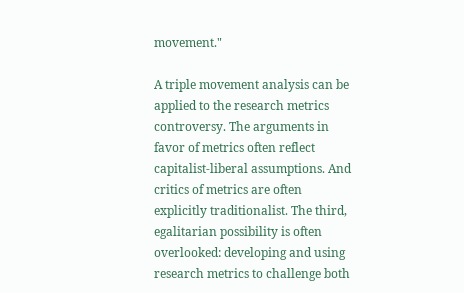movement."

A triple movement analysis can be applied to the research metrics controversy. The arguments in favor of metrics often reflect capitalist-liberal assumptions. And critics of metrics are often explicitly traditionalist. The third, egalitarian possibility is often overlooked: developing and using research metrics to challenge both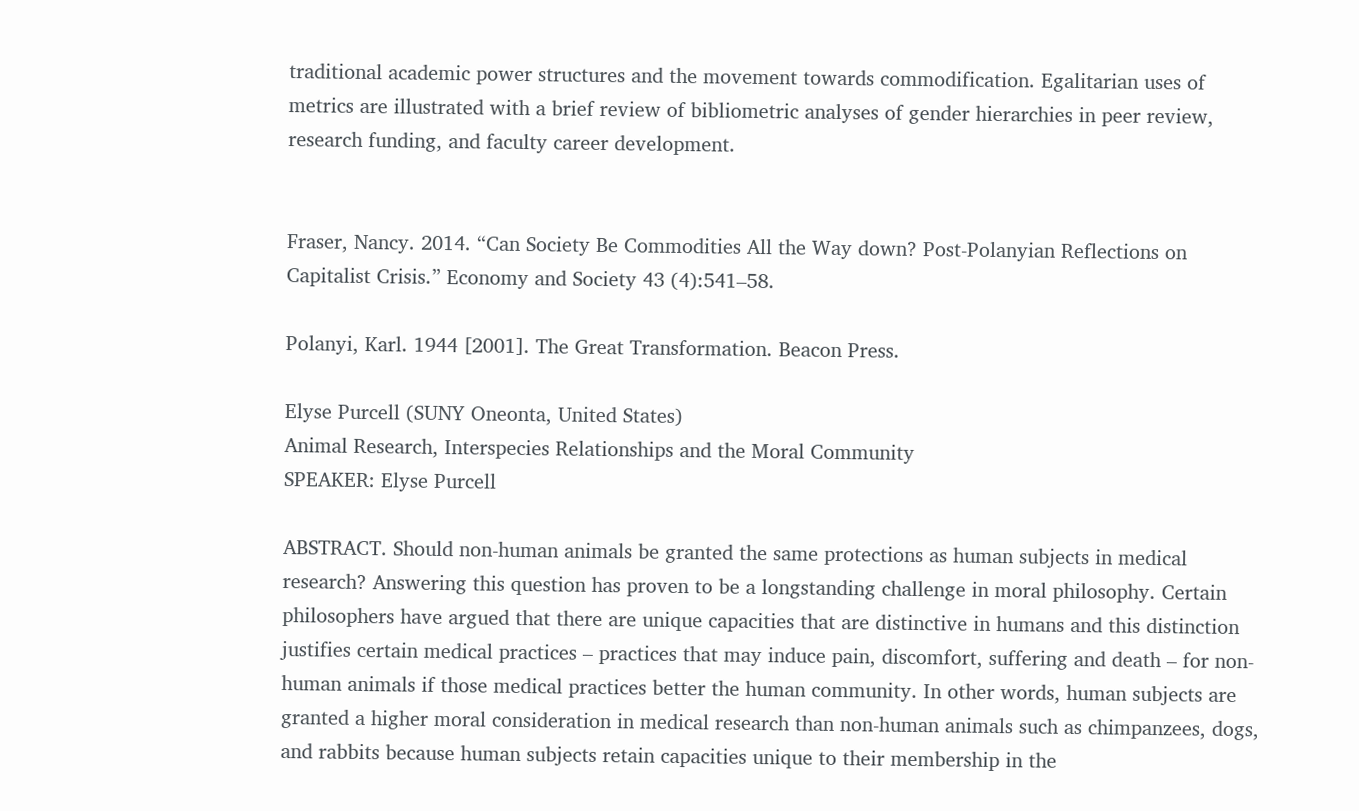traditional academic power structures and the movement towards commodification. Egalitarian uses of metrics are illustrated with a brief review of bibliometric analyses of gender hierarchies in peer review, research funding, and faculty career development.


Fraser, Nancy. 2014. “Can Society Be Commodities All the Way down? Post-Polanyian Reflections on Capitalist Crisis.” Economy and Society 43 (4):541–58.

Polanyi, Karl. 1944 [2001]. The Great Transformation. Beacon Press.

Elyse Purcell (SUNY Oneonta, United States)
Animal Research, Interspecies Relationships and the Moral Community
SPEAKER: Elyse Purcell

ABSTRACT. Should non-human animals be granted the same protections as human subjects in medical research? Answering this question has proven to be a longstanding challenge in moral philosophy. Certain philosophers have argued that there are unique capacities that are distinctive in humans and this distinction justifies certain medical practices – practices that may induce pain, discomfort, suffering and death – for non-human animals if those medical practices better the human community. In other words, human subjects are granted a higher moral consideration in medical research than non-human animals such as chimpanzees, dogs, and rabbits because human subjects retain capacities unique to their membership in the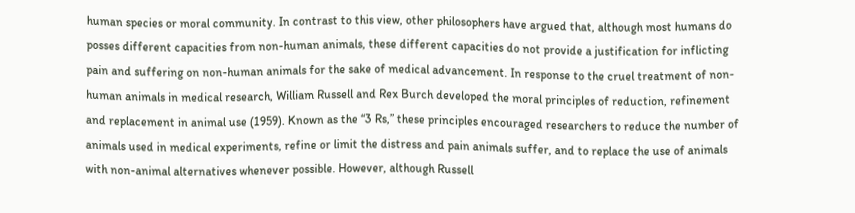human species or moral community. In contrast to this view, other philosophers have argued that, although most humans do posses different capacities from non-human animals, these different capacities do not provide a justification for inflicting pain and suffering on non-human animals for the sake of medical advancement. In response to the cruel treatment of non-human animals in medical research, William Russell and Rex Burch developed the moral principles of reduction, refinement and replacement in animal use (1959). Known as the “3 Rs,” these principles encouraged researchers to reduce the number of animals used in medical experiments, refine or limit the distress and pain animals suffer, and to replace the use of animals with non-animal alternatives whenever possible. However, although Russell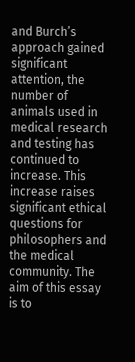and Burch’s approach gained significant attention, the number of animals used in medical research and testing has continued to increase. This increase raises significant ethical questions for philosophers and the medical community. The aim of this essay is to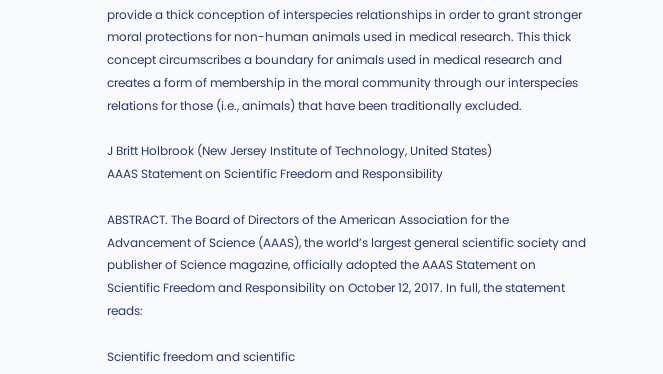provide a thick conception of interspecies relationships in order to grant stronger moral protections for non-human animals used in medical research. This thick concept circumscribes a boundary for animals used in medical research and creates a form of membership in the moral community through our interspecies relations for those (i.e., animals) that have been traditionally excluded.

J Britt Holbrook (New Jersey Institute of Technology, United States)
AAAS Statement on Scientific Freedom and Responsibility

ABSTRACT. The Board of Directors of the American Association for the Advancement of Science (AAAS), the world’s largest general scientific society and publisher of Science magazine, officially adopted the AAAS Statement on Scientific Freedom and Responsibility on October 12, 2017. In full, the statement reads:

Scientific freedom and scientific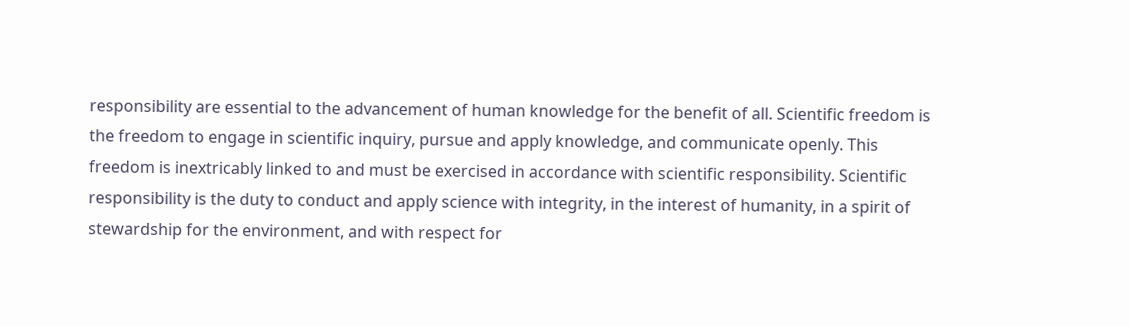responsibility are essential to the advancement of human knowledge for the benefit of all. Scientific freedom is the freedom to engage in scientific inquiry, pursue and apply knowledge, and communicate openly. This freedom is inextricably linked to and must be exercised in accordance with scientific responsibility. Scientific responsibility is the duty to conduct and apply science with integrity, in the interest of humanity, in a spirit of stewardship for the environment, and with respect for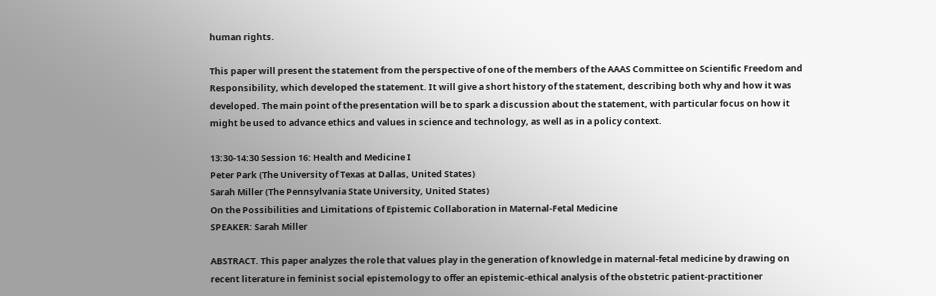human rights.

This paper will present the statement from the perspective of one of the members of the AAAS Committee on Scientific Freedom and Responsibility, which developed the statement. It will give a short history of the statement, describing both why and how it was developed. The main point of the presentation will be to spark a discussion about the statement, with particular focus on how it might be used to advance ethics and values in science and technology, as well as in a policy context.

13:30-14:30 Session 16: Health and Medicine I
Peter Park (The University of Texas at Dallas, United States)
Sarah Miller (The Pennsylvania State University, United States)
On the Possibilities and Limitations of Epistemic Collaboration in Maternal-Fetal Medicine
SPEAKER: Sarah Miller

ABSTRACT. This paper analyzes the role that values play in the generation of knowledge in maternal-fetal medicine by drawing on recent literature in feminist social epistemology to offer an epistemic-ethical analysis of the obstetric patient-practitioner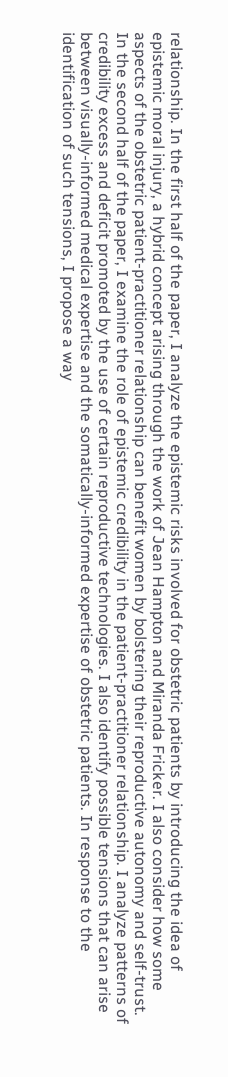relationship. In the first half of the paper, I analyze the epistemic risks involved for obstetric patients by introducing the idea of epistemic moral injury, a hybrid concept arising through the work of Jean Hampton and Miranda Fricker. I also consider how some aspects of the obstetric patient-practitioner relationship can benefit women by bolstering their reproductive autonomy and self-trust. In the second half of the paper, I examine the role of epistemic credibility in the patient-practitioner relationship. I analyze patterns of credibility excess and deficit promoted by the use of certain reproductive technologies. I also identify possible tensions that can arise between visually-informed medical expertise and the somatically-informed expertise of obstetric patients. In response to the identification of such tensions, I propose a way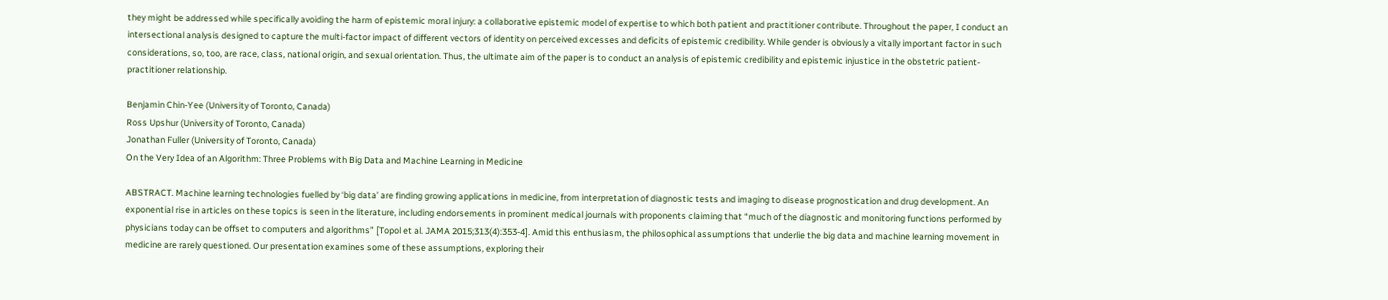they might be addressed while specifically avoiding the harm of epistemic moral injury: a collaborative epistemic model of expertise to which both patient and practitioner contribute. Throughout the paper, I conduct an intersectional analysis designed to capture the multi-factor impact of different vectors of identity on perceived excesses and deficits of epistemic credibility. While gender is obviously a vitally important factor in such considerations, so, too, are race, class, national origin, and sexual orientation. Thus, the ultimate aim of the paper is to conduct an analysis of epistemic credibility and epistemic injustice in the obstetric patient-practitioner relationship.

Benjamin Chin-Yee (University of Toronto, Canada)
Ross Upshur (University of Toronto, Canada)
Jonathan Fuller (University of Toronto, Canada)
On the Very Idea of an Algorithm: Three Problems with Big Data and Machine Learning in Medicine

ABSTRACT. Machine learning technologies fuelled by ‘big data’ are finding growing applications in medicine, from interpretation of diagnostic tests and imaging to disease prognostication and drug development. An exponential rise in articles on these topics is seen in the literature, including endorsements in prominent medical journals with proponents claiming that “much of the diagnostic and monitoring functions performed by physicians today can be offset to computers and algorithms” [Topol et al. JAMA 2015;313(4):353-4]. Amid this enthusiasm, the philosophical assumptions that underlie the big data and machine learning movement in medicine are rarely questioned. Our presentation examines some of these assumptions, exploring their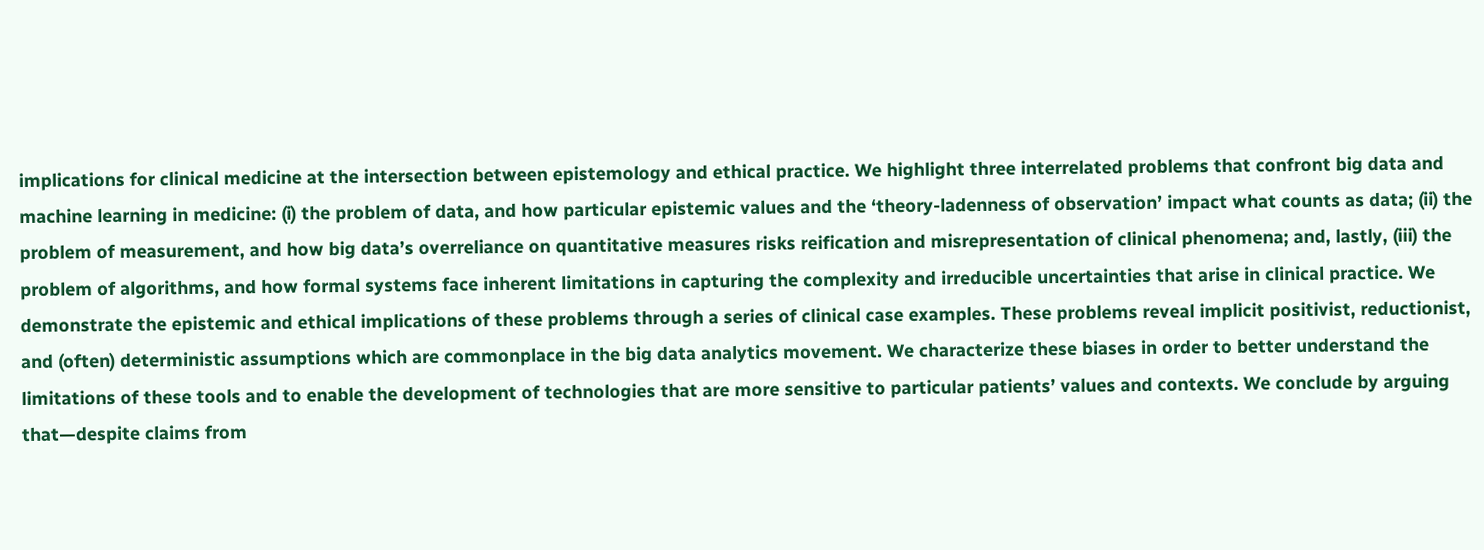implications for clinical medicine at the intersection between epistemology and ethical practice. We highlight three interrelated problems that confront big data and machine learning in medicine: (i) the problem of data, and how particular epistemic values and the ‘theory-ladenness of observation’ impact what counts as data; (ii) the problem of measurement, and how big data’s overreliance on quantitative measures risks reification and misrepresentation of clinical phenomena; and, lastly, (iii) the problem of algorithms, and how formal systems face inherent limitations in capturing the complexity and irreducible uncertainties that arise in clinical practice. We demonstrate the epistemic and ethical implications of these problems through a series of clinical case examples. These problems reveal implicit positivist, reductionist, and (often) deterministic assumptions which are commonplace in the big data analytics movement. We characterize these biases in order to better understand the limitations of these tools and to enable the development of technologies that are more sensitive to particular patients’ values and contexts. We conclude by arguing that—despite claims from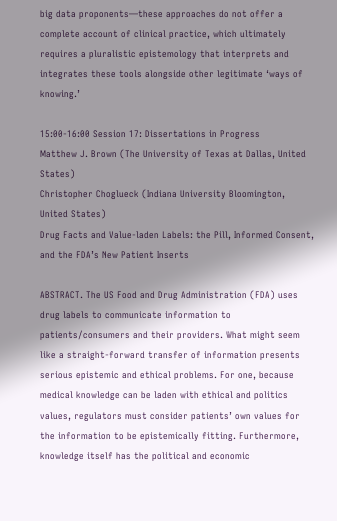big data proponents—these approaches do not offer a complete account of clinical practice, which ultimately requires a pluralistic epistemology that interprets and integrates these tools alongside other legitimate ‘ways of knowing.’

15:00-16:00 Session 17: Dissertations in Progress
Matthew J. Brown (The University of Texas at Dallas, United States)
Christopher Choglueck (Indiana University Bloomington, United States)
Drug Facts and Value-laden Labels: the Pill, Informed Consent, and the FDA’s New Patient Inserts

ABSTRACT. The US Food and Drug Administration (FDA) uses drug labels to communicate information to patients/consumers and their providers. What might seem like a straight-forward transfer of information presents serious epistemic and ethical problems. For one, because medical knowledge can be laden with ethical and politics values, regulators must consider patients’ own values for the information to be epistemically fitting. Furthermore, knowledge itself has the political and economic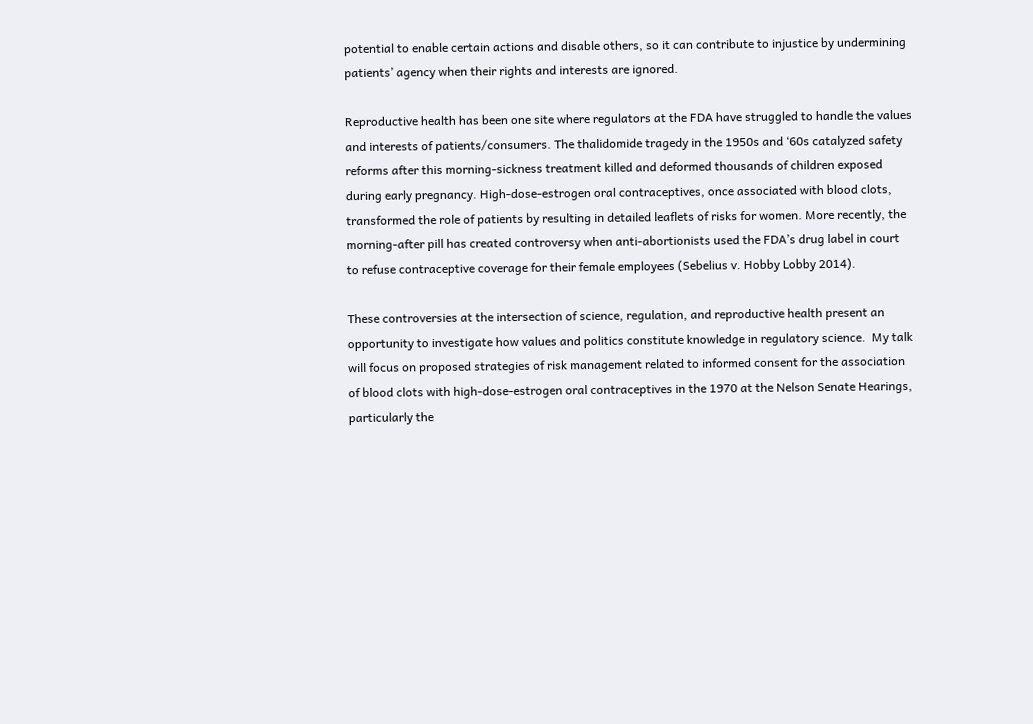potential to enable certain actions and disable others, so it can contribute to injustice by undermining patients’ agency when their rights and interests are ignored.

Reproductive health has been one site where regulators at the FDA have struggled to handle the values and interests of patients/consumers. The thalidomide tragedy in the 1950s and ‘60s catalyzed safety reforms after this morning-sickness treatment killed and deformed thousands of children exposed during early pregnancy. High-dose-estrogen oral contraceptives, once associated with blood clots, transformed the role of patients by resulting in detailed leaflets of risks for women. More recently, the morning-after pill has created controversy when anti-abortionists used the FDA’s drug label in court to refuse contraceptive coverage for their female employees (Sebelius v. Hobby Lobby 2014).

These controversies at the intersection of science, regulation, and reproductive health present an opportunity to investigate how values and politics constitute knowledge in regulatory science.  My talk will focus on proposed strategies of risk management related to informed consent for the association of blood clots with high-dose-estrogen oral contraceptives in the 1970 at the Nelson Senate Hearings, particularly the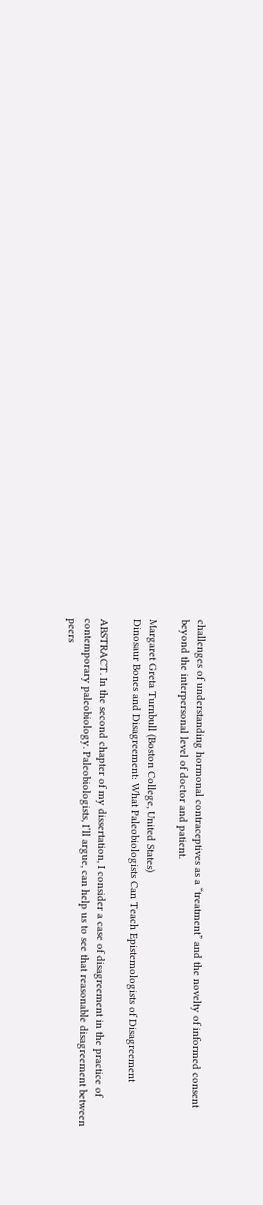challenges of understanding hormonal contraceptives as a “treatment” and the novelty of informed consent beyond the interpersonal level of doctor and patient.

Margaret Greta Turnbull (Boston College, United States)
Dinosaur Bones and Disagreement: What Paleobiologists Can Teach Epistemologists of Disagreement

ABSTRACT. In the second chapter of my dissertation, I consider a case of disagreement in the practice of contemporary paleobiology. Paleobiologists, I’ll argue, can help us to see that reasonable disagreement between peers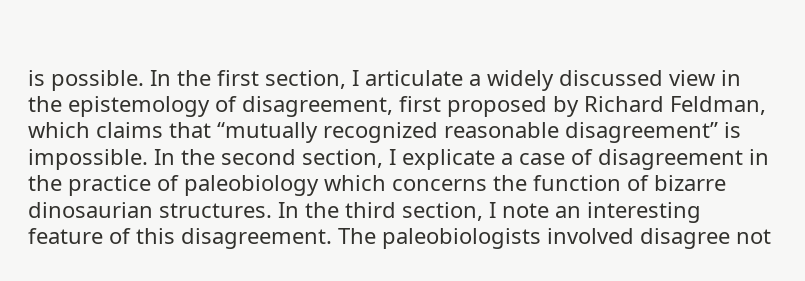is possible. In the first section, I articulate a widely discussed view in the epistemology of disagreement, first proposed by Richard Feldman, which claims that “mutually recognized reasonable disagreement” is impossible. In the second section, I explicate a case of disagreement in the practice of paleobiology which concerns the function of bizarre dinosaurian structures. In the third section, I note an interesting feature of this disagreement. The paleobiologists involved disagree not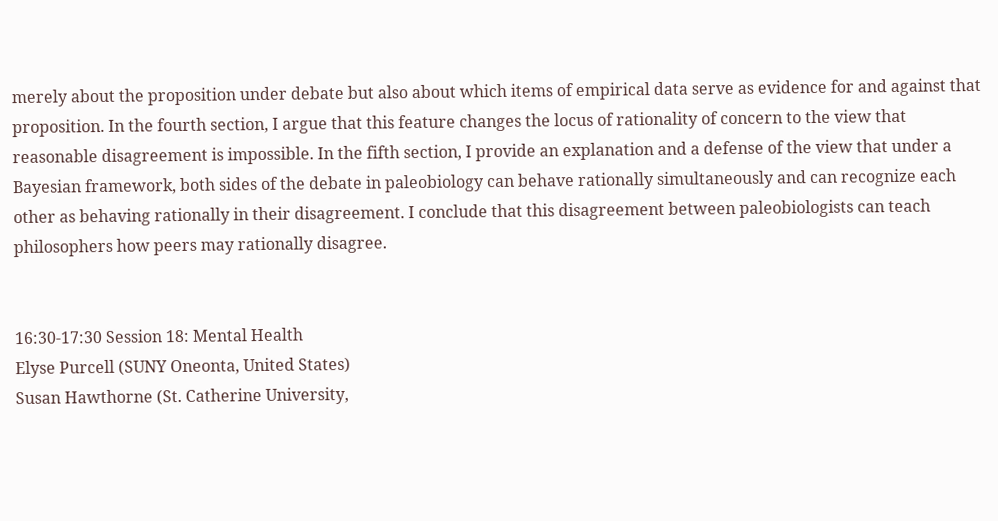merely about the proposition under debate but also about which items of empirical data serve as evidence for and against that proposition. In the fourth section, I argue that this feature changes the locus of rationality of concern to the view that reasonable disagreement is impossible. In the fifth section, I provide an explanation and a defense of the view that under a Bayesian framework, both sides of the debate in paleobiology can behave rationally simultaneously and can recognize each other as behaving rationally in their disagreement. I conclude that this disagreement between paleobiologists can teach philosophers how peers may rationally disagree.


16:30-17:30 Session 18: Mental Health
Elyse Purcell (SUNY Oneonta, United States)
Susan Hawthorne (St. Catherine University,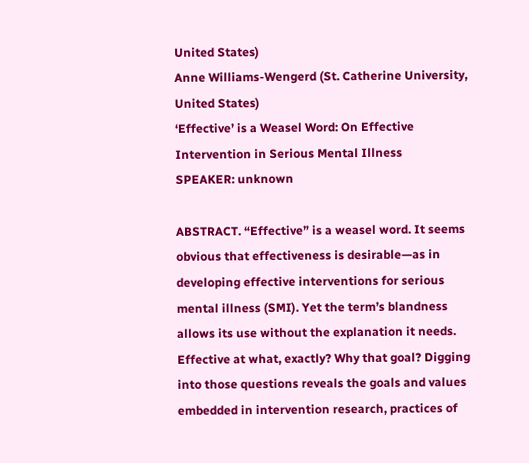United States)
Anne Williams-Wengerd (St. Catherine University, United States)
‘Effective’ is a Weasel Word: On Effective Intervention in Serious Mental Illness
SPEAKER: unknown

ABSTRACT. “Effective” is a weasel word. It seems obvious that effectiveness is desirable—as in developing effective interventions for serious mental illness (SMI). Yet the term’s blandness allows its use without the explanation it needs. Effective at what, exactly? Why that goal? Digging into those questions reveals the goals and values embedded in intervention research, practices of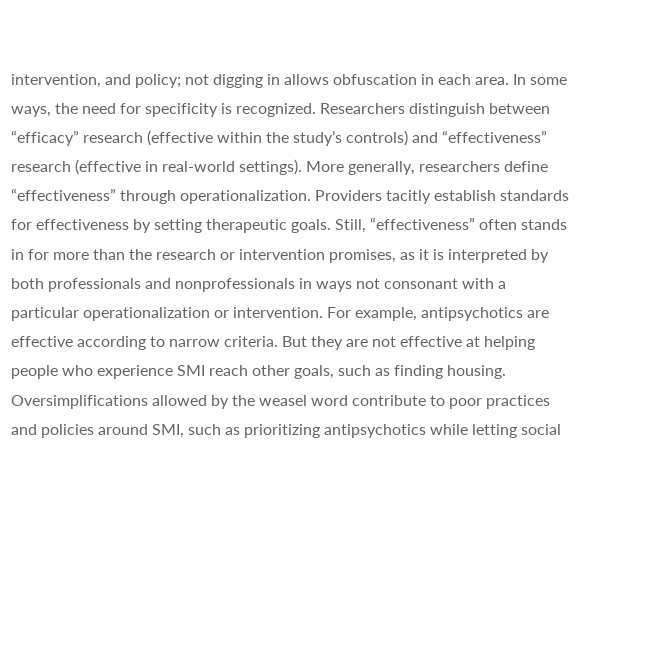intervention, and policy; not digging in allows obfuscation in each area. In some ways, the need for specificity is recognized. Researchers distinguish between “efficacy” research (effective within the study’s controls) and “effectiveness” research (effective in real-world settings). More generally, researchers define “effectiveness” through operationalization. Providers tacitly establish standards for effectiveness by setting therapeutic goals. Still, “effectiveness” often stands in for more than the research or intervention promises, as it is interpreted by both professionals and nonprofessionals in ways not consonant with a particular operationalization or intervention. For example, antipsychotics are effective according to narrow criteria. But they are not effective at helping people who experience SMI reach other goals, such as finding housing. Oversimplifications allowed by the weasel word contribute to poor practices and policies around SMI, such as prioritizing antipsychotics while letting social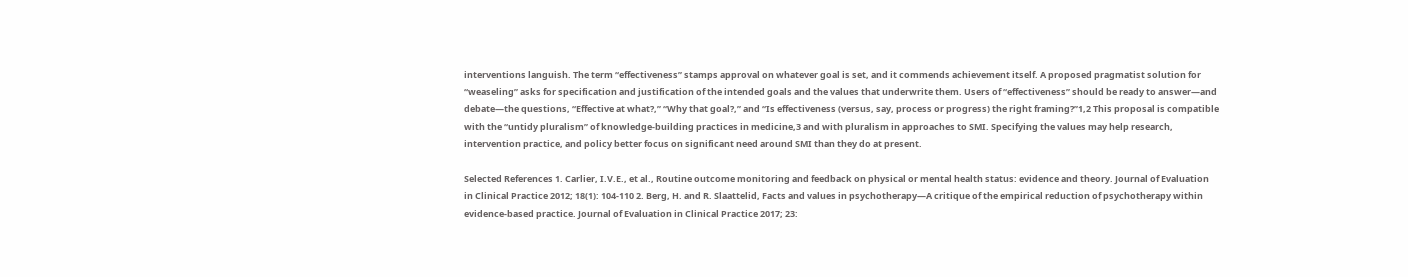interventions languish. The term “effectiveness” stamps approval on whatever goal is set, and it commends achievement itself. A proposed pragmatist solution for “weaseling” asks for specification and justification of the intended goals and the values that underwrite them. Users of “effectiveness” should be ready to answer—and debate—the questions, “Effective at what?,” “Why that goal?,” and “Is effectiveness (versus, say, process or progress) the right framing?”1,2 This proposal is compatible with the “untidy pluralism” of knowledge-building practices in medicine,3 and with pluralism in approaches to SMI. Specifying the values may help research, intervention practice, and policy better focus on significant need around SMI than they do at present.

Selected References 1. Carlier, I.V.E., et al., Routine outcome monitoring and feedback on physical or mental health status: evidence and theory. Journal of Evaluation in Clinical Practice 2012; 18(1): 104-110 2. Berg, H. and R. Slaattelid, Facts and values in psychotherapy—A critique of the empirical reduction of psychotherapy within evidence‐based practice. Journal of Evaluation in Clinical Practice 2017; 23: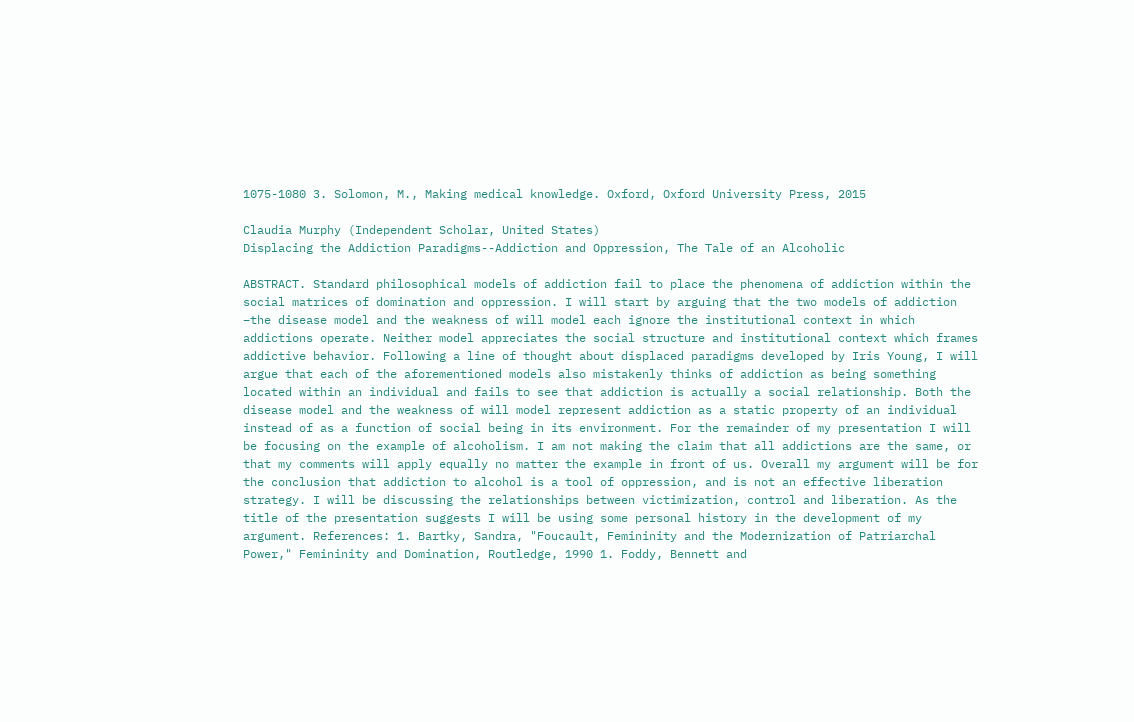1075-1080 3. Solomon, M., Making medical knowledge. Oxford, Oxford University Press, 2015

Claudia Murphy (Independent Scholar, United States)
Displacing the Addiction Paradigms--Addiction and Oppression, The Tale of an Alcoholic

ABSTRACT. Standard philosophical models of addiction fail to place the phenomena of addiction within the social matrices of domination and oppression. I will start by arguing that the two models of addiction –the disease model and the weakness of will model each ignore the institutional context in which addictions operate. Neither model appreciates the social structure and institutional context which frames addictive behavior. Following a line of thought about displaced paradigms developed by Iris Young, I will argue that each of the aforementioned models also mistakenly thinks of addiction as being something located within an individual and fails to see that addiction is actually a social relationship. Both the disease model and the weakness of will model represent addiction as a static property of an individual instead of as a function of social being in its environment. For the remainder of my presentation I will be focusing on the example of alcoholism. I am not making the claim that all addictions are the same, or that my comments will apply equally no matter the example in front of us. Overall my argument will be for the conclusion that addiction to alcohol is a tool of oppression, and is not an effective liberation strategy. I will be discussing the relationships between victimization, control and liberation. As the title of the presentation suggests I will be using some personal history in the development of my argument. References: 1. Bartky, Sandra, "Foucault, Femininity and the Modernization of Patriarchal Power," Femininity and Domination, Routledge, 1990 1. Foddy, Bennett and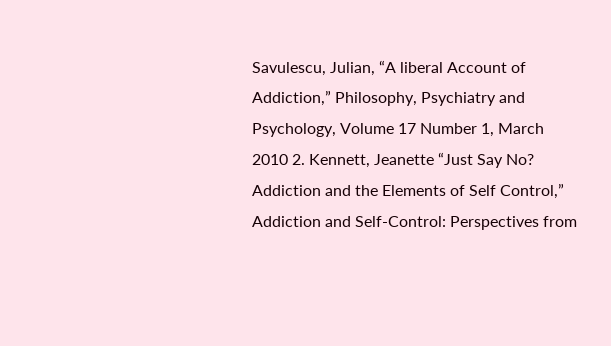Savulescu, Julian, “A liberal Account of Addiction,” Philosophy, Psychiatry and Psychology, Volume 17 Number 1, March 2010 2. Kennett, Jeanette “Just Say No? Addiction and the Elements of Self Control,” Addiction and Self-Control: Perspectives from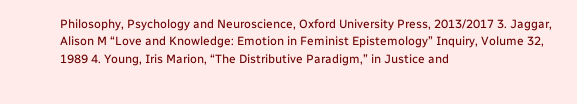Philosophy, Psychology and Neuroscience, Oxford University Press, 2013/2017 3. Jaggar, Alison M “Love and Knowledge: Emotion in Feminist Epistemology” Inquiry, Volume 32, 1989 4. Young, Iris Marion, “The Distributive Paradigm,” in Justice and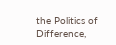the Politics of Difference,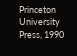Princeton University Press, 1990